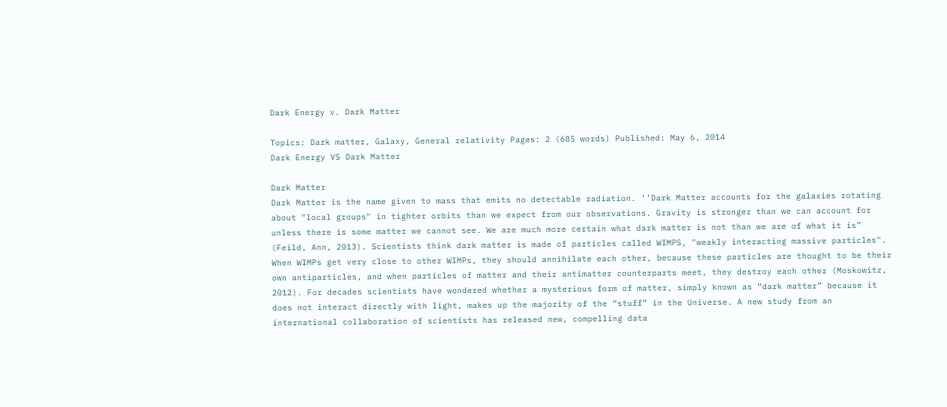Dark Energy v. Dark Matter

Topics: Dark matter, Galaxy, General relativity Pages: 2 (685 words) Published: May 6, 2014
Dark Energy VS Dark Matter

Dark Matter
Dark Matter is the name given to mass that emits no detectable radiation. ‘’Dark Matter accounts for the galaxies rotating about "local groups" in tighter orbits than we expect from our observations. Gravity is stronger than we can account for unless there is some matter we cannot see. We are much more certain what dark matter is not than we are of what it is” (Feild, Ann, 2013). Scientists think dark matter is made of particles called WIMPS, "weakly interacting massive particles". When WIMPs get very close to other WIMPs, they should annihilate each other, because these particles are thought to be their own antiparticles, and when particles of matter and their antimatter counterparts meet, they destroy each other (Moskowitz, 2012). For decades scientists have wondered whether a mysterious form of matter, simply known as “dark matter” because it does not interact directly with light, makes up the majority of the “stuff” in the Universe. A new study from an international collaboration of scientists has released new, compelling data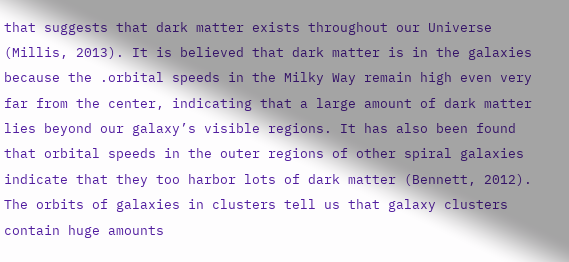that suggests that dark matter exists throughout our Universe (Millis, 2013). It is believed that dark matter is in the galaxies because the .orbital speeds in the Milky Way remain high even very far from the center, indicating that a large amount of dark matter lies beyond our galaxy’s visible regions. It has also been found that orbital speeds in the outer regions of other spiral galaxies indicate that they too harbor lots of dark matter (Bennett, 2012). The orbits of galaxies in clusters tell us that galaxy clusters contain huge amounts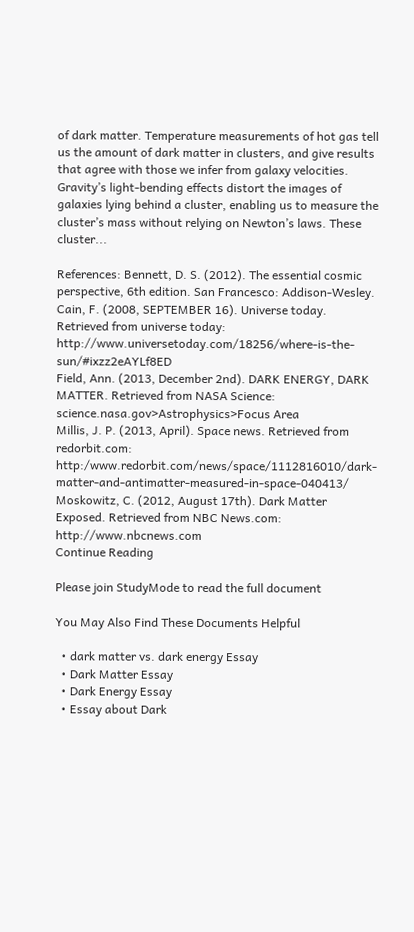of dark matter. Temperature measurements of hot gas tell us the amount of dark matter in clusters, and give results that agree with those we infer from galaxy velocities. Gravity’s light-bending effects distort the images of galaxies lying behind a cluster, enabling us to measure the cluster’s mass without relying on Newton’s laws. These cluster...

References: Bennett, D. S. (2012). The essential cosmic perspective, 6th edition. San Francesco: Addison-Wesley.
Cain, F. (2008, SEPTEMBER 16). Universe today. Retrieved from universe today: http://www.universetoday.com/18256/where-is-the-sun/#ixzz2eAYLf8ED
Field, Ann. (2013, December 2nd). DARK ENERGY, DARK MATTER. Retrieved from NASA Science: science.nasa.gov>Astrophysics>Focus Area
Millis, J. P. (2013, April). Space news. Retrieved from redorbit.com: http:/www.redorbit.com/news/space/1112816010/dark-matter-and-antimatter-measured-in-space-040413/
Moskowitz, C. (2012, August 17th). Dark Matter Exposed. Retrieved from NBC News.com: http://www.nbcnews.com
Continue Reading

Please join StudyMode to read the full document

You May Also Find These Documents Helpful

  • dark matter vs. dark energy Essay
  • Dark Matter Essay
  • Dark Energy Essay
  • Essay about Dark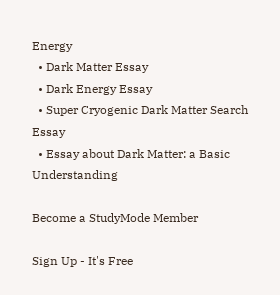Energy
  • Dark Matter Essay
  • Dark Energy Essay
  • Super Cryogenic Dark Matter Search Essay
  • Essay about Dark Matter: a Basic Understanding

Become a StudyMode Member

Sign Up - It's Free